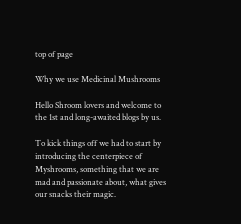top of page

Why we use Medicinal Mushrooms

Hello Shroom lovers and welcome to the 1st and long-awaited blogs by us.

To kick things off we had to start by introducing the centerpiece of Myshrooms, something that we are mad and passionate about, what gives our snacks their magic.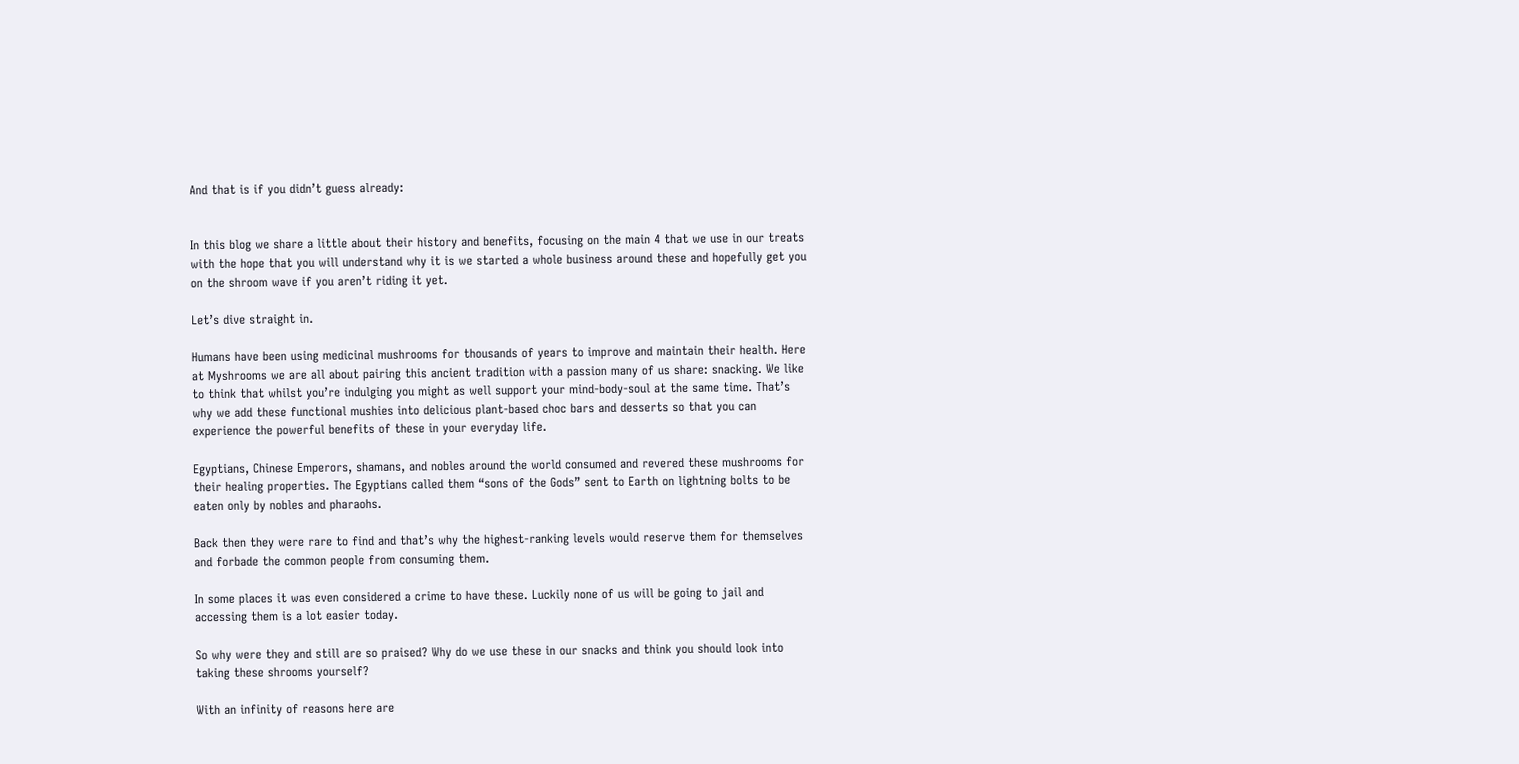And that is if you didn’t guess already:


In this blog we share a little about their history and benefits, focusing on the main 4 that we use in our treats with the hope that you will understand why it is we started a whole business around these and hopefully get you on the shroom wave if you aren’t riding it yet.

Let’s dive straight in.

Humans have been using medicinal mushrooms for thousands of years to improve and maintain their health. Here at Myshrooms we are all about pairing this ancient tradition with a passion many of us share: snacking. We like to think that whilst you’re indulging you might as well support your mind-body-soul at the same time. That’s why we add these functional mushies into delicious plant-based choc bars and desserts so that you can experience the powerful benefits of these in your everyday life.

Egyptians, Chinese Emperors, shamans, and nobles around the world consumed and revered these mushrooms for their healing properties. The Egyptians called them “sons of the Gods” sent to Earth on lightning bolts to be eaten only by nobles and pharaohs.

Back then they were rare to find and that’s why the highest-ranking levels would reserve them for themselves and forbade the common people from consuming them.

In some places it was even considered a crime to have these. Luckily none of us will be going to jail and accessing them is a lot easier today.

So why were they and still are so praised? Why do we use these in our snacks and think you should look into taking these shrooms yourself?

With an infinity of reasons here are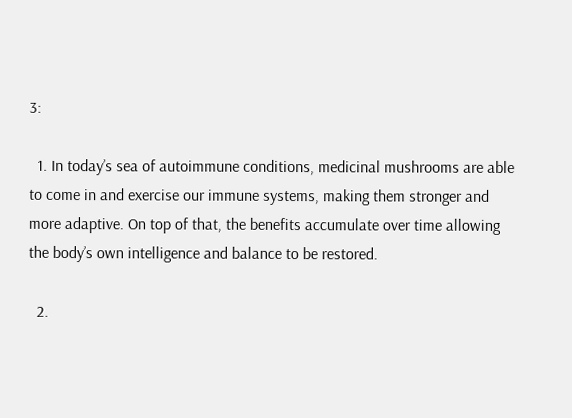3:

  1. In today’s sea of autoimmune conditions, medicinal mushrooms are able to come in and exercise our immune systems, making them stronger and more adaptive. On top of that, the benefits accumulate over time allowing the body’s own intelligence and balance to be restored.

  2.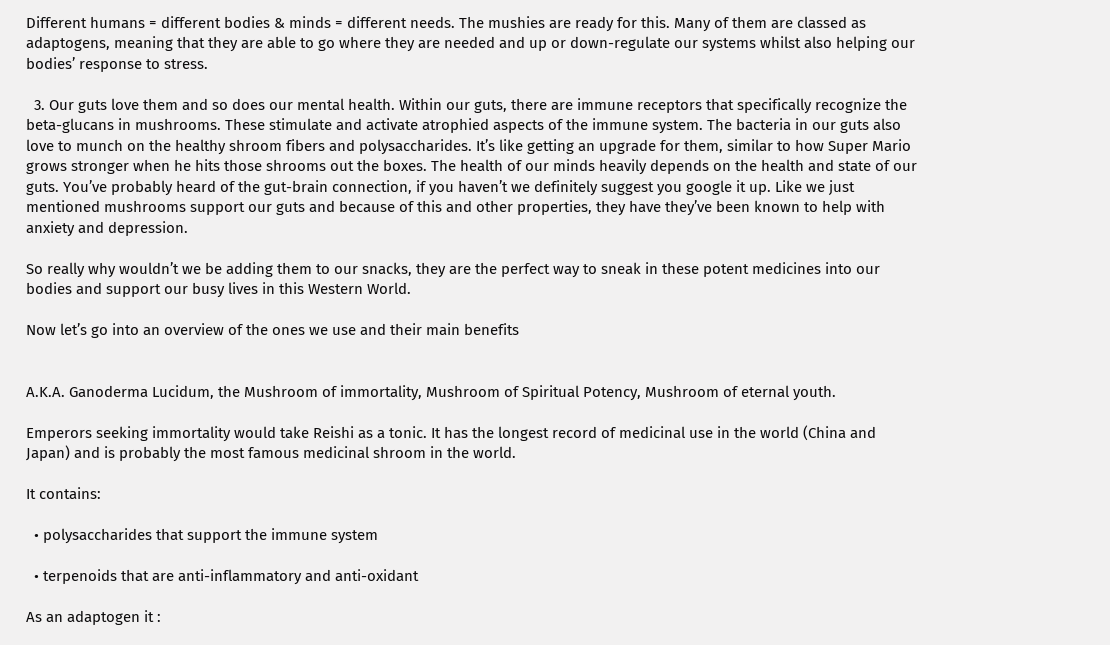Different humans = different bodies & minds = different needs. The mushies are ready for this. Many of them are classed as adaptogens, meaning that they are able to go where they are needed and up or down-regulate our systems whilst also helping our bodies’ response to stress.

  3. Our guts love them and so does our mental health. Within our guts, there are immune receptors that specifically recognize the beta-glucans in mushrooms. These stimulate and activate atrophied aspects of the immune system. The bacteria in our guts also love to munch on the healthy shroom fibers and polysaccharides. It’s like getting an upgrade for them, similar to how Super Mario grows stronger when he hits those shrooms out the boxes. The health of our minds heavily depends on the health and state of our guts. You’ve probably heard of the gut-brain connection, if you haven’t we definitely suggest you google it up. Like we just mentioned mushrooms support our guts and because of this and other properties, they have they’ve been known to help with anxiety and depression.

So really why wouldn’t we be adding them to our snacks, they are the perfect way to sneak in these potent medicines into our bodies and support our busy lives in this Western World.

Now let’s go into an overview of the ones we use and their main benefits


A.K.A. Ganoderma Lucidum, the Mushroom of immortality, Mushroom of Spiritual Potency, Mushroom of eternal youth.

Emperors seeking immortality would take Reishi as a tonic. It has the longest record of medicinal use in the world (China and Japan) and is probably the most famous medicinal shroom in the world.

It contains:

  • polysaccharides that support the immune system

  • terpenoids that are anti-inflammatory and anti-oxidant

As an adaptogen it :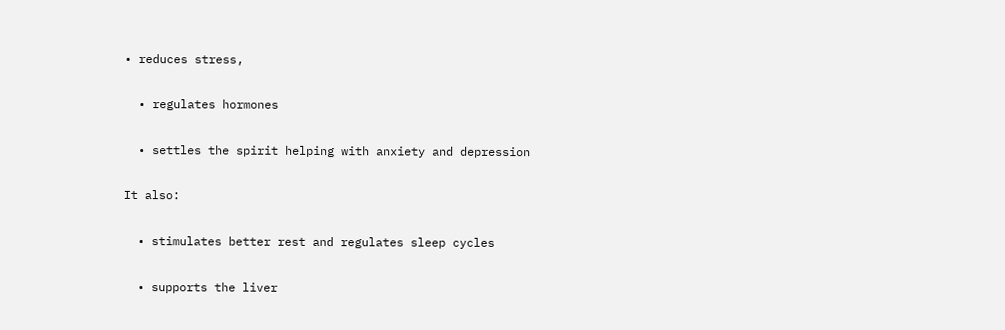• reduces stress,

  • regulates hormones

  • settles the spirit helping with anxiety and depression

It also:

  • stimulates better rest and regulates sleep cycles

  • supports the liver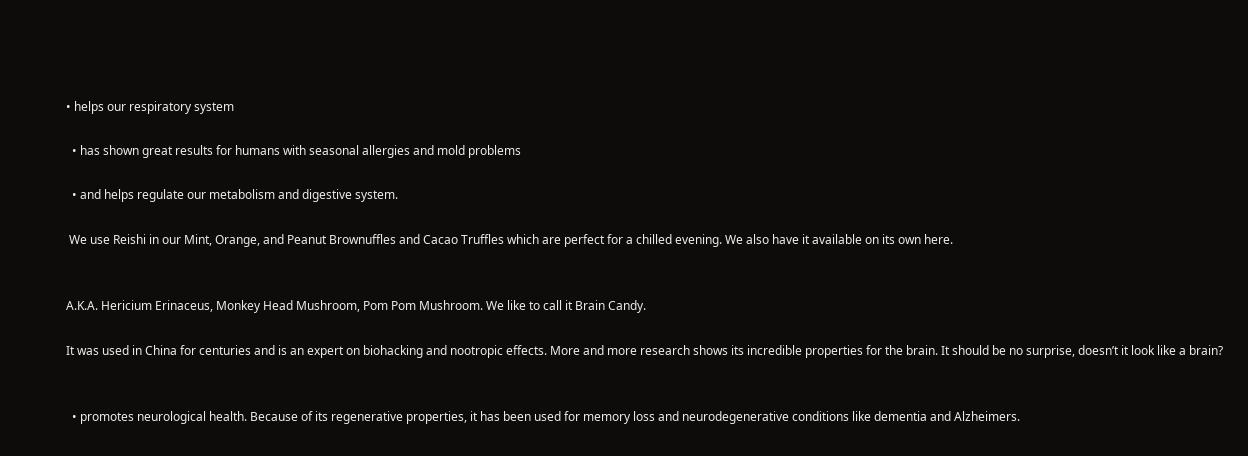• helps our respiratory system

  • has shown great results for humans with seasonal allergies and mold problems

  • and helps regulate our metabolism and digestive system.

 We use Reishi in our Mint, Orange, and Peanut Brownuffles and Cacao Truffles which are perfect for a chilled evening. We also have it available on its own here.


A.K.A. Hericium Erinaceus, Monkey Head Mushroom, Pom Pom Mushroom. We like to call it Brain Candy.

It was used in China for centuries and is an expert on biohacking and nootropic effects. More and more research shows its incredible properties for the brain. It should be no surprise, doesn’t it look like a brain?


  • promotes neurological health. Because of its regenerative properties, it has been used for memory loss and neurodegenerative conditions like dementia and Alzheimers.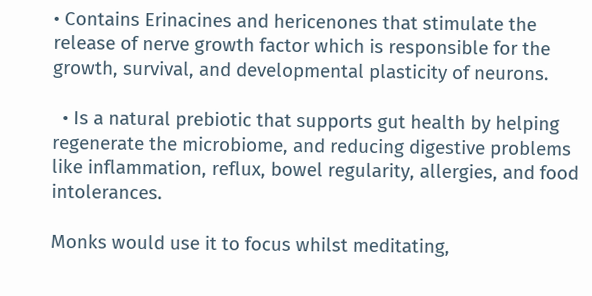• Contains Erinacines and hericenones that stimulate the release of nerve growth factor which is responsible for the growth, survival, and developmental plasticity of neurons.

  • Is a natural prebiotic that supports gut health by helping regenerate the microbiome, and reducing digestive problems like inflammation, reflux, bowel regularity, allergies, and food intolerances.

Monks would use it to focus whilst meditating,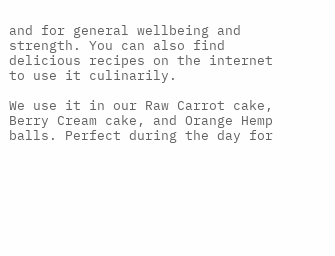and for general wellbeing and strength. You can also find delicious recipes on the internet to use it culinarily.

We use it in our Raw Carrot cake, Berry Cream cake, and Orange Hemp balls. Perfect during the day for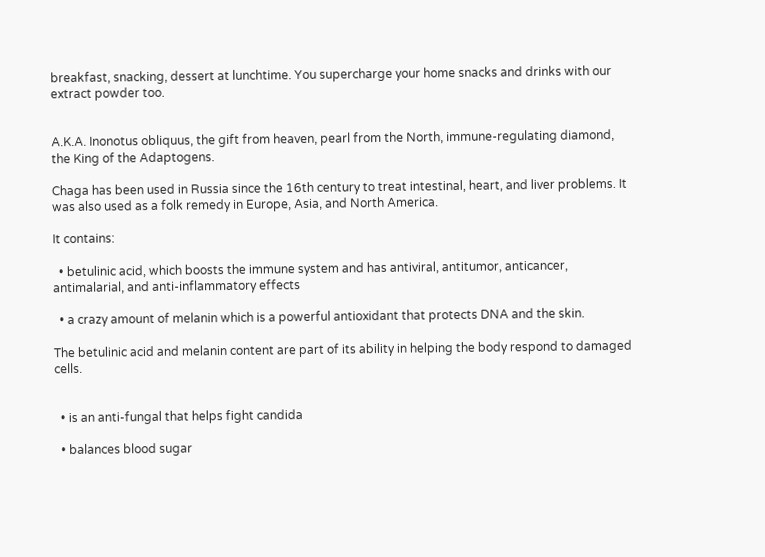breakfast, snacking, dessert at lunchtime. You supercharge your home snacks and drinks with our extract powder too.


A.K.A. Inonotus obliquus, the gift from heaven, pearl from the North, immune-regulating diamond, the King of the Adaptogens.

Chaga has been used in Russia since the 16th century to treat intestinal, heart, and liver problems. It was also used as a folk remedy in Europe, Asia, and North America.

It contains:

  • betulinic acid, which boosts the immune system and has antiviral, antitumor, anticancer, antimalarial, and anti-inflammatory effects

  • a crazy amount of melanin which is a powerful antioxidant that protects DNA and the skin.

The betulinic acid and melanin content are part of its ability in helping the body respond to damaged cells.


  • is an anti-fungal that helps fight candida

  • balances blood sugar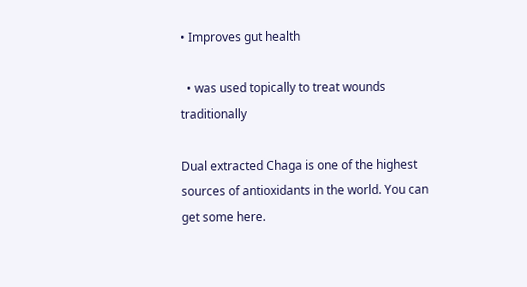• Improves gut health

  • was used topically to treat wounds traditionally

Dual extracted Chaga is one of the highest sources of antioxidants in the world. You can get some here.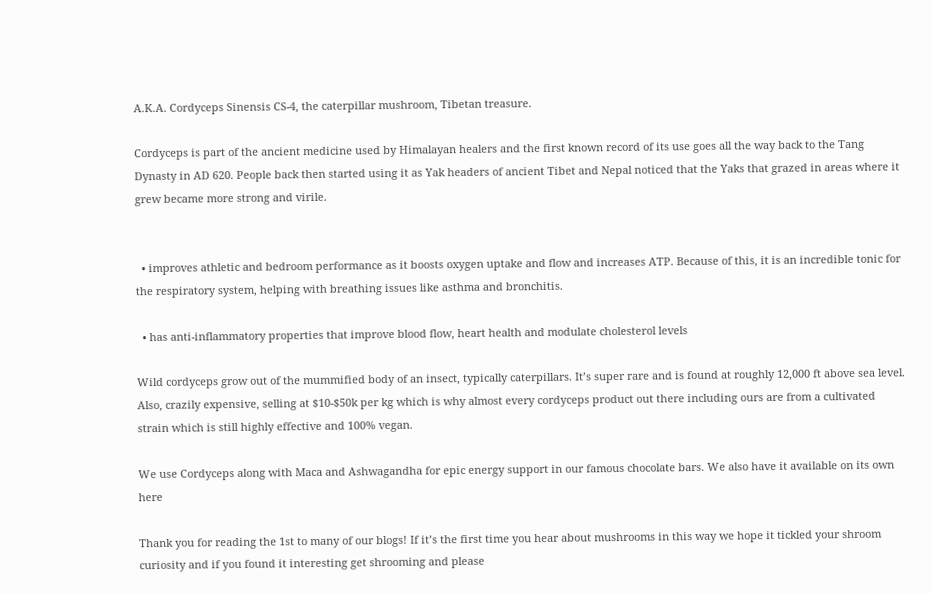A.K.A. Cordyceps Sinensis CS-4, the caterpillar mushroom, Tibetan treasure.

Cordyceps is part of the ancient medicine used by Himalayan healers and the first known record of its use goes all the way back to the Tang Dynasty in AD 620. People back then started using it as Yak headers of ancient Tibet and Nepal noticed that the Yaks that grazed in areas where it grew became more strong and virile.


  • improves athletic and bedroom performance as it boosts oxygen uptake and flow and increases ATP. Because of this, it is an incredible tonic for the respiratory system, helping with breathing issues like asthma and bronchitis.

  • has anti-inflammatory properties that improve blood flow, heart health and modulate cholesterol levels

Wild cordyceps grow out of the mummified body of an insect, typically caterpillars. It’s super rare and is found at roughly 12,000 ft above sea level. Also, crazily expensive, selling at $10-$50k per kg which is why almost every cordyceps product out there including ours are from a cultivated strain which is still highly effective and 100% vegan.

We use Cordyceps along with Maca and Ashwagandha for epic energy support in our famous chocolate bars. We also have it available on its own here

Thank you for reading the 1st to many of our blogs! If it’s the first time you hear about mushrooms in this way we hope it tickled your shroom curiosity and if you found it interesting get shrooming and please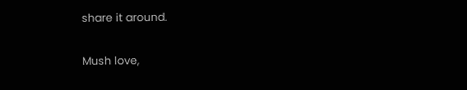share it around.

Mush love,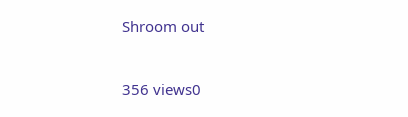Shroom out


356 views0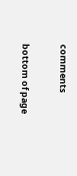comments


bottom of page